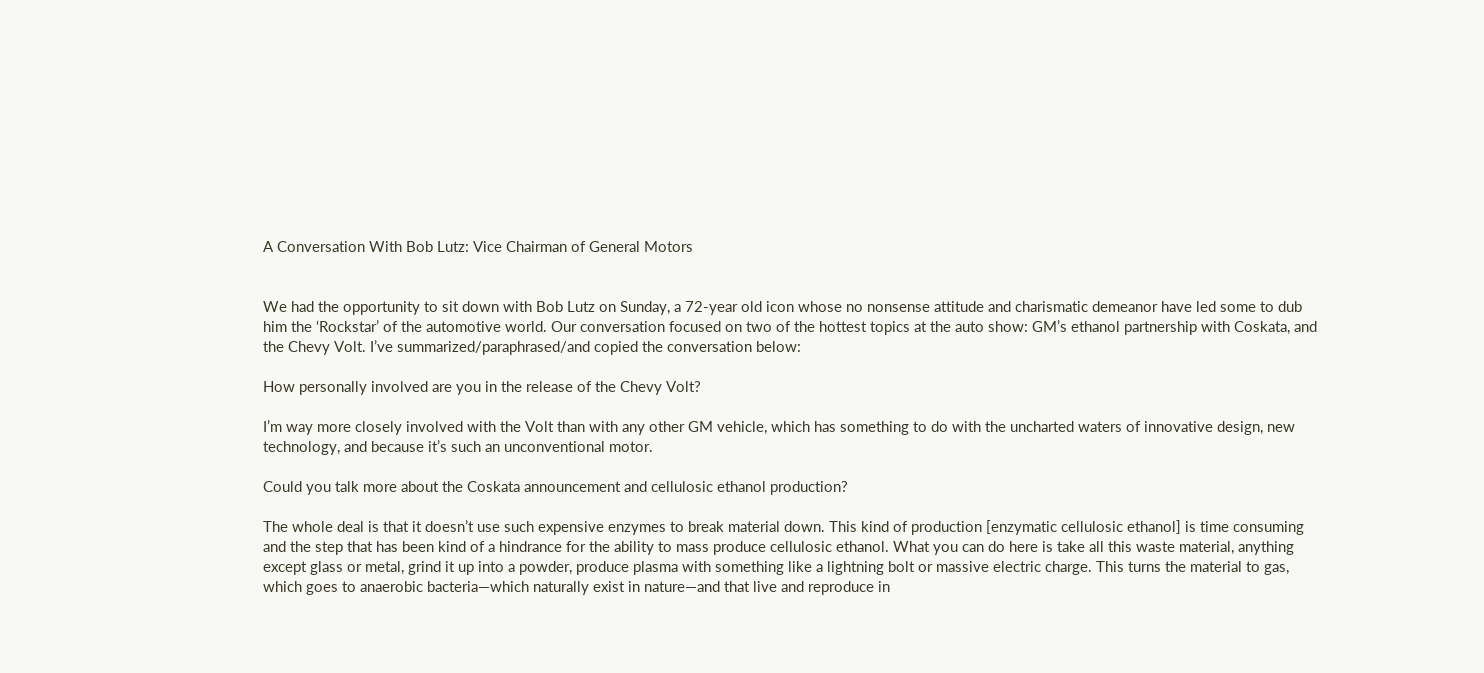A Conversation With Bob Lutz: Vice Chairman of General Motors


We had the opportunity to sit down with Bob Lutz on Sunday, a 72-year old icon whose no nonsense attitude and charismatic demeanor have led some to dub him the ‘Rockstar’ of the automotive world. Our conversation focused on two of the hottest topics at the auto show: GM’s ethanol partnership with Coskata, and the Chevy Volt. I’ve summarized/paraphrased/and copied the conversation below:

How personally involved are you in the release of the Chevy Volt?

I’m way more closely involved with the Volt than with any other GM vehicle, which has something to do with the uncharted waters of innovative design, new technology, and because it’s such an unconventional motor.

Could you talk more about the Coskata announcement and cellulosic ethanol production?

The whole deal is that it doesn’t use such expensive enzymes to break material down. This kind of production [enzymatic cellulosic ethanol] is time consuming and the step that has been kind of a hindrance for the ability to mass produce cellulosic ethanol. What you can do here is take all this waste material, anything except glass or metal, grind it up into a powder, produce plasma with something like a lightning bolt or massive electric charge. This turns the material to gas, which goes to anaerobic bacteria—which naturally exist in nature—and that live and reproduce in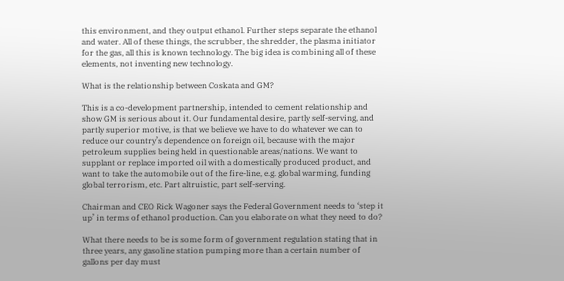this environment, and they output ethanol. Further steps separate the ethanol and water. All of these things, the scrubber, the shredder, the plasma initiator for the gas, all this is known technology. The big idea is combining all of these elements, not inventing new technology.

What is the relationship between Coskata and GM?

This is a co-development partnership, intended to cement relationship and show GM is serious about it. Our fundamental desire, partly self-serving, and partly superior motive, is that we believe we have to do whatever we can to reduce our country’s dependence on foreign oil, because with the major petroleum supplies being held in questionable areas/nations. We want to supplant or replace imported oil with a domestically produced product, and want to take the automobile out of the fire-line, e.g. global warming, funding global terrorism, etc. Part altruistic, part self-serving.

Chairman and CEO Rick Wagoner says the Federal Government needs to ‘step it up’ in terms of ethanol production. Can you elaborate on what they need to do?

What there needs to be is some form of government regulation stating that in three years, any gasoline station pumping more than a certain number of gallons per day must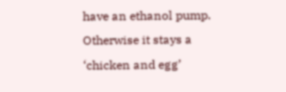have an ethanol pump. Otherwise it stays a ‘chicken and egg’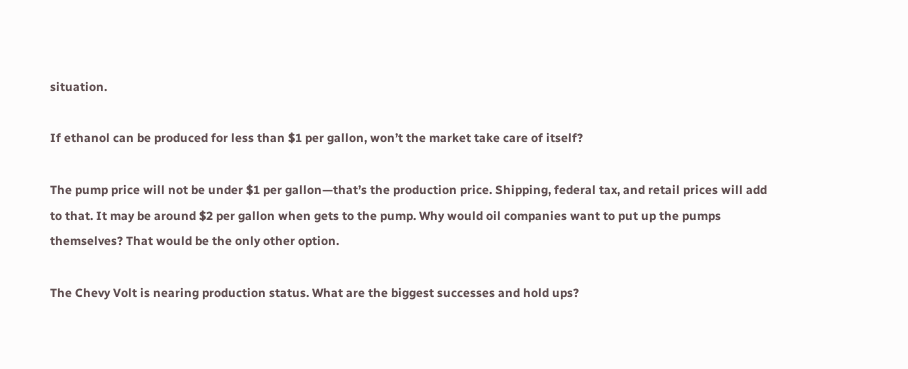situation.

If ethanol can be produced for less than $1 per gallon, won’t the market take care of itself?

The pump price will not be under $1 per gallon—that’s the production price. Shipping, federal tax, and retail prices will add to that. It may be around $2 per gallon when gets to the pump. Why would oil companies want to put up the pumps themselves? That would be the only other option.

The Chevy Volt is nearing production status. What are the biggest successes and hold ups?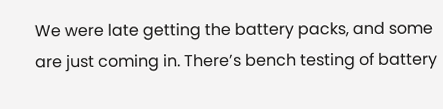We were late getting the battery packs, and some are just coming in. There’s bench testing of battery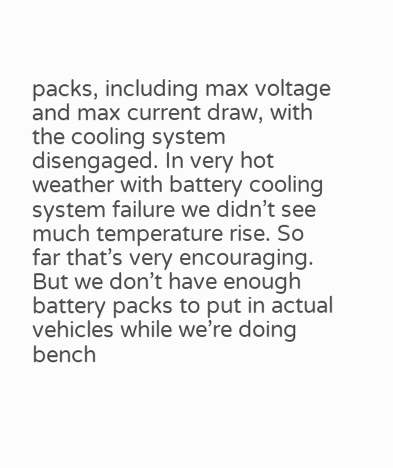packs, including max voltage and max current draw, with the cooling system disengaged. In very hot weather with battery cooling system failure we didn’t see much temperature rise. So far that’s very encouraging. But we don’t have enough battery packs to put in actual vehicles while we’re doing bench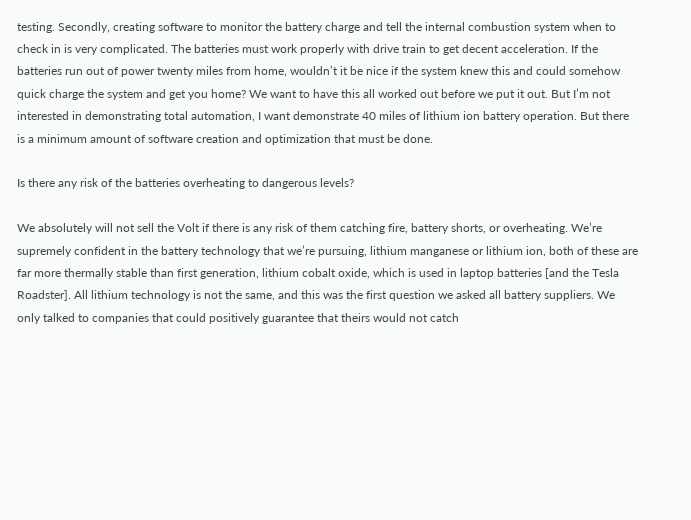testing. Secondly, creating software to monitor the battery charge and tell the internal combustion system when to check in is very complicated. The batteries must work properly with drive train to get decent acceleration. If the batteries run out of power twenty miles from home, wouldn’t it be nice if the system knew this and could somehow quick charge the system and get you home? We want to have this all worked out before we put it out. But I’m not interested in demonstrating total automation, I want demonstrate 40 miles of lithium ion battery operation. But there is a minimum amount of software creation and optimization that must be done.

Is there any risk of the batteries overheating to dangerous levels?

We absolutely will not sell the Volt if there is any risk of them catching fire, battery shorts, or overheating. We’re supremely confident in the battery technology that we’re pursuing, lithium manganese or lithium ion, both of these are far more thermally stable than first generation, lithium cobalt oxide, which is used in laptop batteries [and the Tesla Roadster]. All lithium technology is not the same, and this was the first question we asked all battery suppliers. We only talked to companies that could positively guarantee that theirs would not catch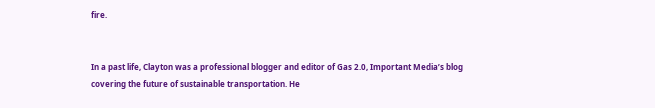fire.


In a past life, Clayton was a professional blogger and editor of Gas 2.0, Important Media’s blog covering the future of sustainable transportation. He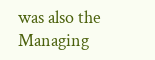was also the Managing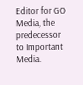Editor for GO Media, the predecessor to Important Media.